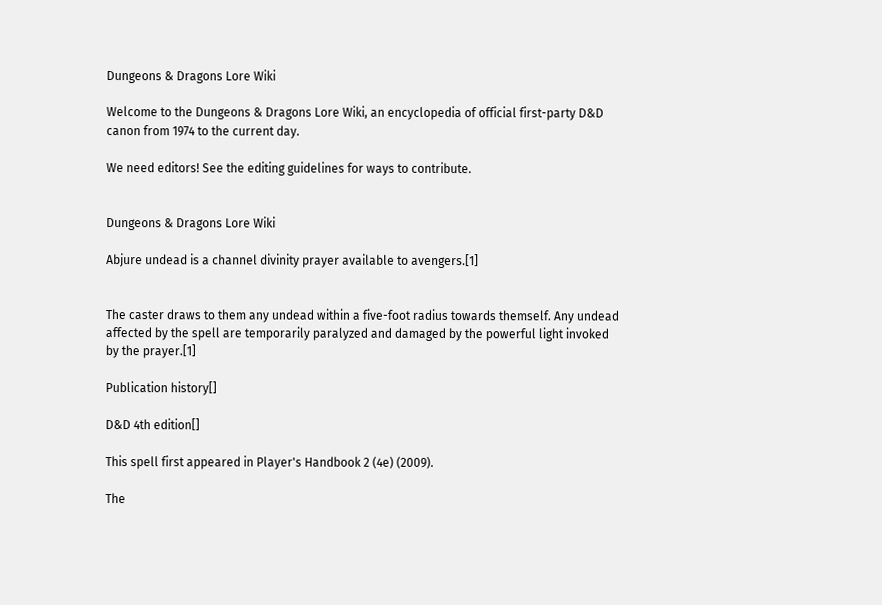Dungeons & Dragons Lore Wiki

Welcome to the Dungeons & Dragons Lore Wiki, an encyclopedia of official first-party D&D canon from 1974 to the current day.

We need editors! See the editing guidelines for ways to contribute.


Dungeons & Dragons Lore Wiki

Abjure undead is a channel divinity prayer available to avengers.[1]


The caster draws to them any undead within a five-foot radius towards themself. Any undead affected by the spell are temporarily paralyzed and damaged by the powerful light invoked by the prayer.[1]

Publication history[]

D&D 4th edition[]

This spell first appeared in Player's Handbook 2 (4e) (2009).

The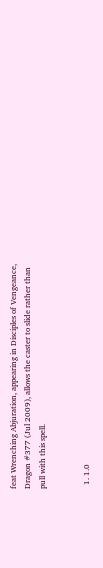feat Wrenching Abjuration, appearing in Disciples of Vengeance, Dragon #377 (Jul 2009), allows the caster to slide rather than pull with this spell.


  1. 1.0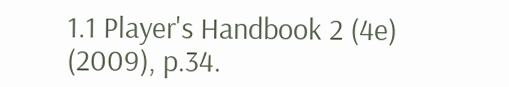1.1 Player's Handbook 2 (4e) (2009), p.34.